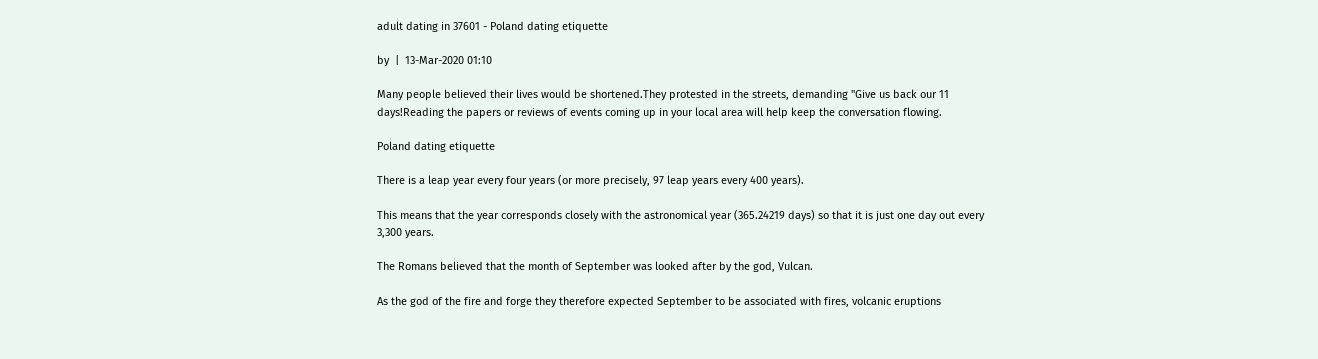adult dating in 37601 - Poland dating etiquette

by  |  13-Mar-2020 01:10

Many people believed their lives would be shortened.They protested in the streets, demanding "Give us back our 11 days!Reading the papers or reviews of events coming up in your local area will help keep the conversation flowing.

Poland dating etiquette

There is a leap year every four years (or more precisely, 97 leap years every 400 years).

This means that the year corresponds closely with the astronomical year (365.24219 days) so that it is just one day out every 3,300 years.

The Romans believed that the month of September was looked after by the god, Vulcan.

As the god of the fire and forge they therefore expected September to be associated with fires, volcanic eruptions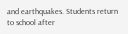and earthquakes. Students return to school after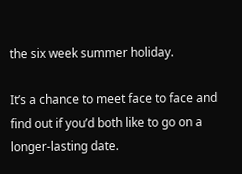the six week summer holiday.

It’s a chance to meet face to face and find out if you’d both like to go on a longer-lasting date.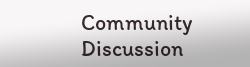Community Discussion